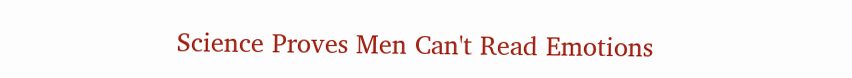Science Proves Men Can't Read Emotions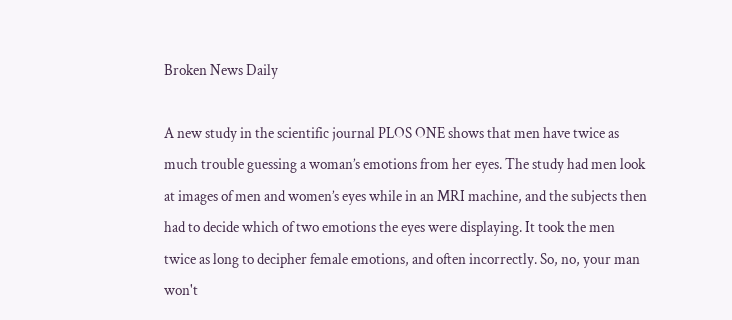Broken News Daily

A new study in the scientific journal PLOS ONE shows that men have twice as much trouble guessing a woman’s emotions from her eyes. The study had men look at images of men and women’s eyes while in an MRI machine, and the subjects then had to decide which of two emotions the eyes were displaying. It took the men twice as long to decipher female emotions, and often incorrectly. So, no, your man won't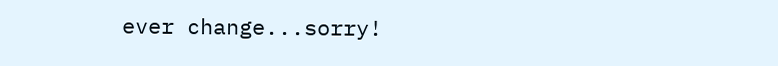ever change...sorry!